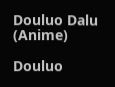Douluo Dalu (Anime)

Douluo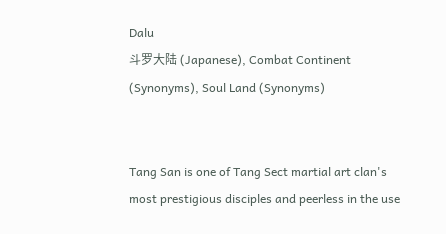Dalu
斗罗大陆 (Japanese), Combat Continent (Synonyms), Soul Land (Synonyms)


Tang San is one of Tang Sect martial art clan's most prestigious disciples and peerless in the use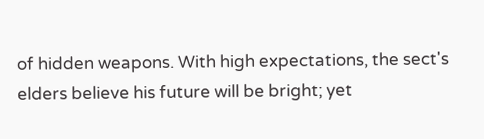of hidden weapons. With high expectations, the sect's elders believe his future will be bright; yet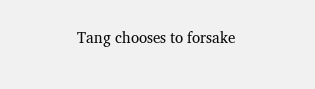Tang chooses to forsake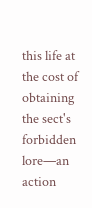this life at the cost of obtaining the sect's forbidden lore—an action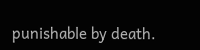punishable by death.